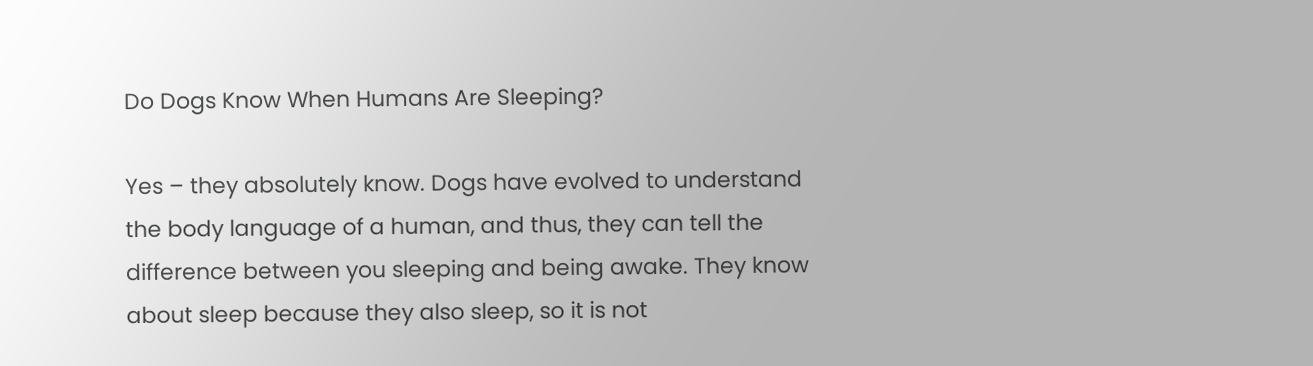Do Dogs Know When Humans Are Sleeping?

Yes – they absolutely know. Dogs have evolved to understand the body language of a human, and thus, they can tell the difference between you sleeping and being awake. They know about sleep because they also sleep, so it is not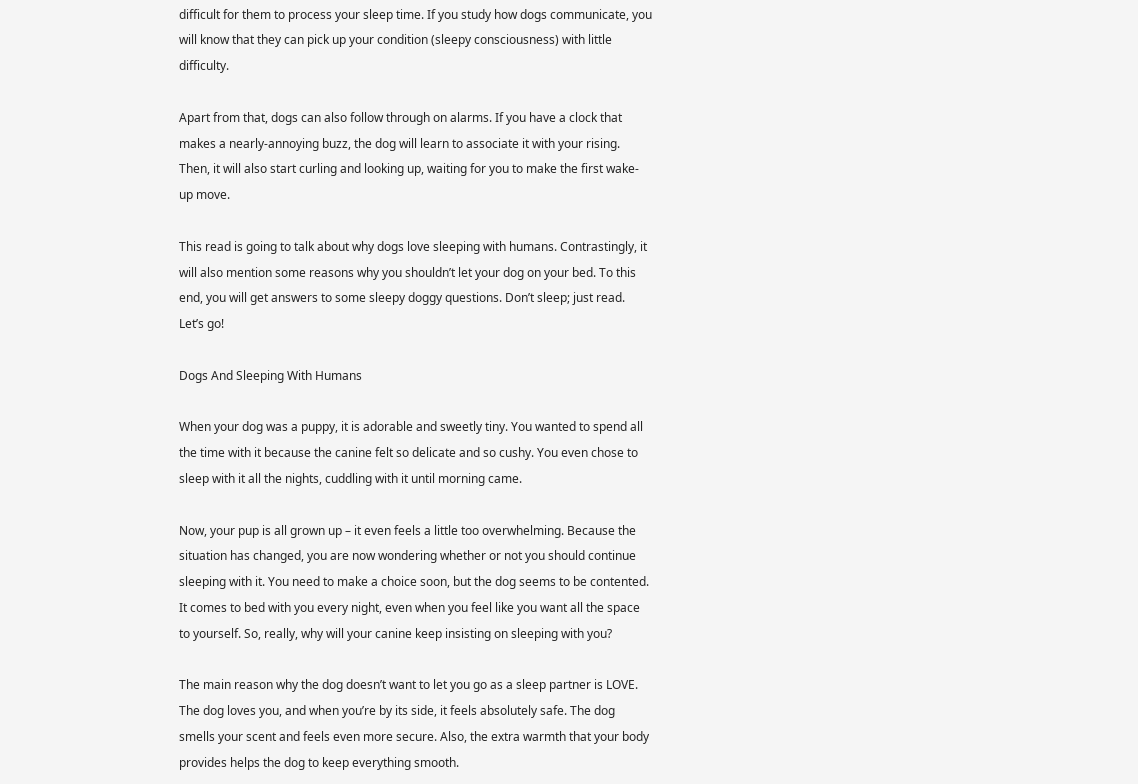difficult for them to process your sleep time. If you study how dogs communicate, you will know that they can pick up your condition (sleepy consciousness) with little difficulty.

Apart from that, dogs can also follow through on alarms. If you have a clock that makes a nearly-annoying buzz, the dog will learn to associate it with your rising. Then, it will also start curling and looking up, waiting for you to make the first wake-up move.

This read is going to talk about why dogs love sleeping with humans. Contrastingly, it will also mention some reasons why you shouldn’t let your dog on your bed. To this end, you will get answers to some sleepy doggy questions. Don’t sleep; just read. Let’s go!

Dogs And Sleeping With Humans

When your dog was a puppy, it is adorable and sweetly tiny. You wanted to spend all the time with it because the canine felt so delicate and so cushy. You even chose to sleep with it all the nights, cuddling with it until morning came.

Now, your pup is all grown up – it even feels a little too overwhelming. Because the situation has changed, you are now wondering whether or not you should continue sleeping with it. You need to make a choice soon, but the dog seems to be contented. It comes to bed with you every night, even when you feel like you want all the space to yourself. So, really, why will your canine keep insisting on sleeping with you?

The main reason why the dog doesn’t want to let you go as a sleep partner is LOVE. The dog loves you, and when you’re by its side, it feels absolutely safe. The dog smells your scent and feels even more secure. Also, the extra warmth that your body provides helps the dog to keep everything smooth.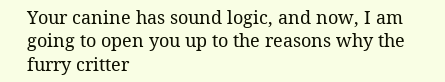Your canine has sound logic, and now, I am going to open you up to the reasons why the furry critter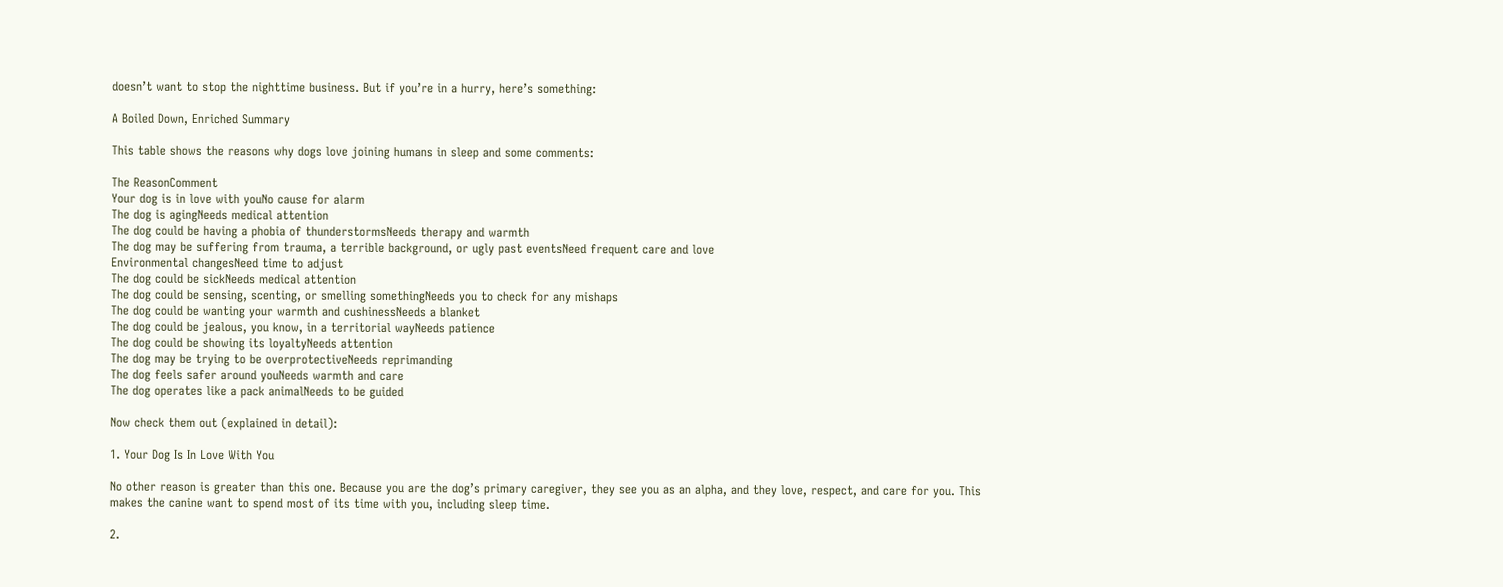doesn’t want to stop the nighttime business. But if you’re in a hurry, here’s something:

A Boiled Down, Enriched Summary

This table shows the reasons why dogs love joining humans in sleep and some comments:

The ReasonComment
Your dog is in love with youNo cause for alarm
The dog is agingNeeds medical attention
The dog could be having a phobia of thunderstormsNeeds therapy and warmth
The dog may be suffering from trauma, a terrible background, or ugly past eventsNeed frequent care and love
Environmental changesNeed time to adjust
The dog could be sickNeeds medical attention
The dog could be sensing, scenting, or smelling somethingNeeds you to check for any mishaps
The dog could be wanting your warmth and cushinessNeeds a blanket
The dog could be jealous, you know, in a territorial wayNeeds patience
The dog could be showing its loyaltyNeeds attention
The dog may be trying to be overprotectiveNeeds reprimanding
The dog feels safer around youNeeds warmth and care
The dog operates like a pack animalNeeds to be guided

Now check them out (explained in detail):

1. Your Dog Is In Love With You

No other reason is greater than this one. Because you are the dog’s primary caregiver, they see you as an alpha, and they love, respect, and care for you. This makes the canine want to spend most of its time with you, including sleep time.

2.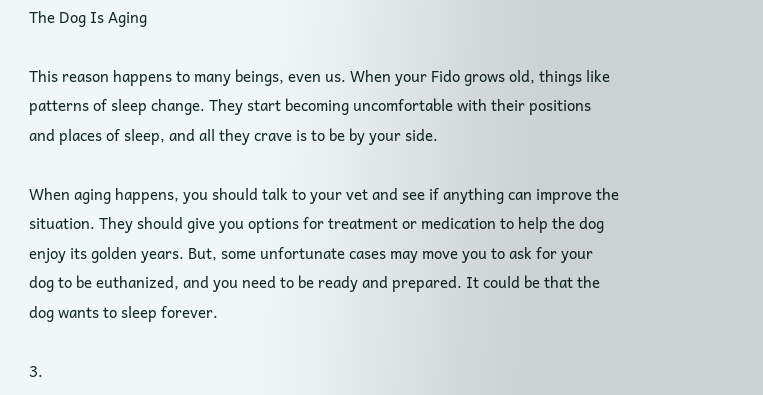The Dog Is Aging

This reason happens to many beings, even us. When your Fido grows old, things like patterns of sleep change. They start becoming uncomfortable with their positions and places of sleep, and all they crave is to be by your side.

When aging happens, you should talk to your vet and see if anything can improve the situation. They should give you options for treatment or medication to help the dog enjoy its golden years. But, some unfortunate cases may move you to ask for your dog to be euthanized, and you need to be ready and prepared. It could be that the dog wants to sleep forever.

3.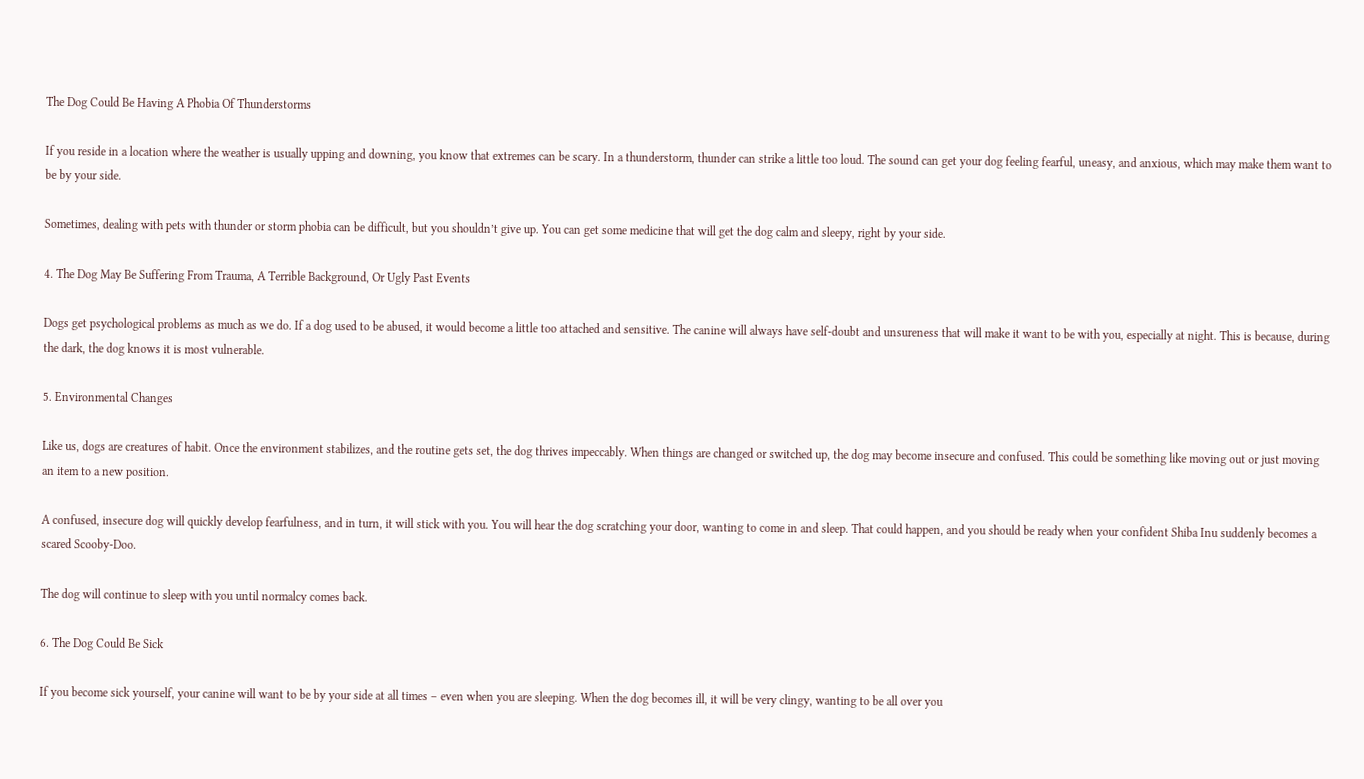The Dog Could Be Having A Phobia Of Thunderstorms

If you reside in a location where the weather is usually upping and downing, you know that extremes can be scary. In a thunderstorm, thunder can strike a little too loud. The sound can get your dog feeling fearful, uneasy, and anxious, which may make them want to be by your side.

Sometimes, dealing with pets with thunder or storm phobia can be difficult, but you shouldn’t give up. You can get some medicine that will get the dog calm and sleepy, right by your side.

4. The Dog May Be Suffering From Trauma, A Terrible Background, Or Ugly Past Events

Dogs get psychological problems as much as we do. If a dog used to be abused, it would become a little too attached and sensitive. The canine will always have self-doubt and unsureness that will make it want to be with you, especially at night. This is because, during the dark, the dog knows it is most vulnerable.

5. Environmental Changes

Like us, dogs are creatures of habit. Once the environment stabilizes, and the routine gets set, the dog thrives impeccably. When things are changed or switched up, the dog may become insecure and confused. This could be something like moving out or just moving an item to a new position.

A confused, insecure dog will quickly develop fearfulness, and in turn, it will stick with you. You will hear the dog scratching your door, wanting to come in and sleep. That could happen, and you should be ready when your confident Shiba Inu suddenly becomes a scared Scooby-Doo.

The dog will continue to sleep with you until normalcy comes back.

6. The Dog Could Be Sick

If you become sick yourself, your canine will want to be by your side at all times – even when you are sleeping. When the dog becomes ill, it will be very clingy, wanting to be all over you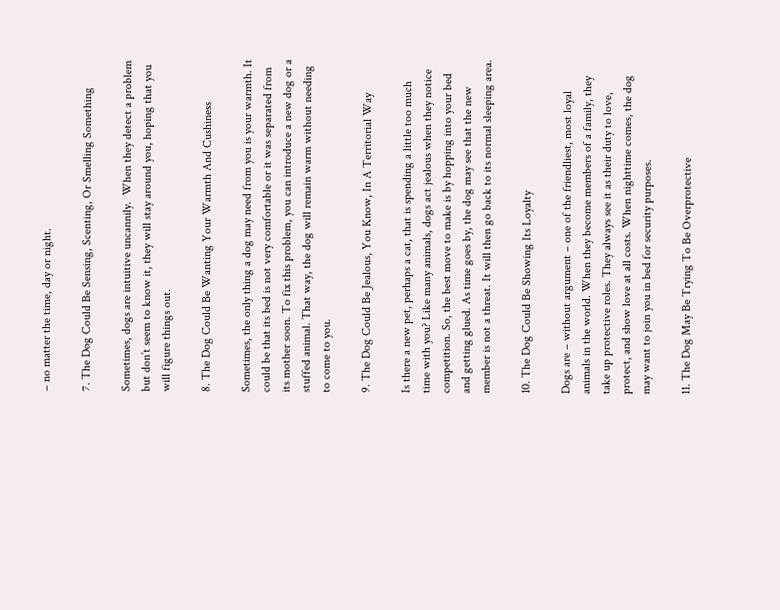– no matter the time, day or night.

7. The Dog Could Be Sensing, Scenting, Or Smelling Something

Sometimes, dogs are intuitive uncannily.  When they detect a problem but don’t seem to know it, they will stay around you, hoping that you will figure things out.

8. The Dog Could Be Wanting Your Warmth And Cushiness

Sometimes, the only thing a dog may need from you is your warmth. It could be that its bed is not very comfortable or it was separated from its mother soon. To fix this problem, you can introduce a new dog or a stuffed animal. That way, the dog will remain warm without needing to come to you.

9. The Dog Could Be Jealous, You Know, In A Territorial Way

Is there a new pet, perhaps a cat, that is spending a little too much time with you? Like many animals, dogs act jealous when they notice competition. So, the best move to make is by hopping into your bed and getting glued. As time goes by, the dog may see that the new member is not a threat. It will then go back to its normal sleeping area.

10. The Dog Could Be Showing Its Loyalty

Dogs are – without argument – one of the friendliest, most loyal animals in the world. When they become members of a family, they take up protective roles. They always see it as their duty to love, protect, and show love at all costs. When nighttime comes, the dog may want to join you in bed for security purposes.

11. The Dog May Be Trying To Be Overprotective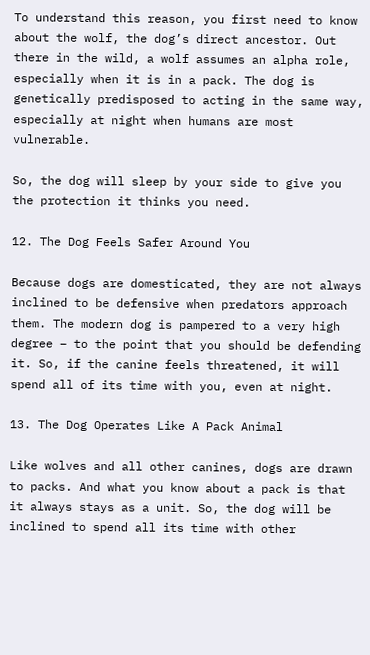To understand this reason, you first need to know about the wolf, the dog’s direct ancestor. Out there in the wild, a wolf assumes an alpha role, especially when it is in a pack. The dog is genetically predisposed to acting in the same way, especially at night when humans are most vulnerable.

So, the dog will sleep by your side to give you the protection it thinks you need.

12. The Dog Feels Safer Around You

Because dogs are domesticated, they are not always inclined to be defensive when predators approach them. The modern dog is pampered to a very high degree – to the point that you should be defending it. So, if the canine feels threatened, it will spend all of its time with you, even at night.

13. The Dog Operates Like A Pack Animal

Like wolves and all other canines, dogs are drawn to packs. And what you know about a pack is that it always stays as a unit. So, the dog will be inclined to spend all its time with other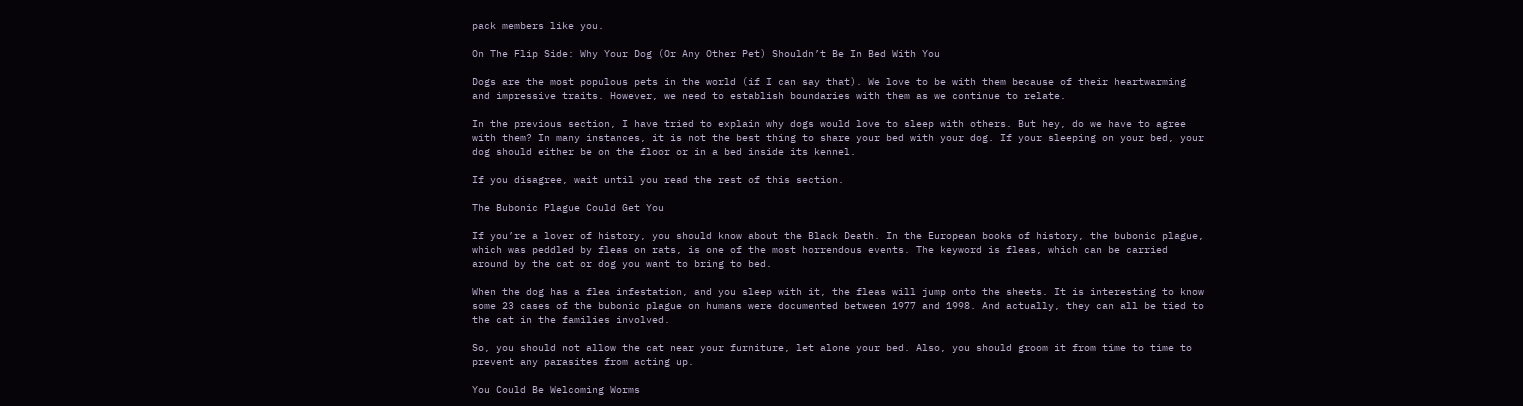pack members like you.

On The Flip Side: Why Your Dog (Or Any Other Pet) Shouldn’t Be In Bed With You

Dogs are the most populous pets in the world (if I can say that). We love to be with them because of their heartwarming and impressive traits. However, we need to establish boundaries with them as we continue to relate.

In the previous section, I have tried to explain why dogs would love to sleep with others. But hey, do we have to agree with them? In many instances, it is not the best thing to share your bed with your dog. If your sleeping on your bed, your dog should either be on the floor or in a bed inside its kennel.

If you disagree, wait until you read the rest of this section.

The Bubonic Plague Could Get You

If you’re a lover of history, you should know about the Black Death. In the European books of history, the bubonic plague, which was peddled by fleas on rats, is one of the most horrendous events. The keyword is fleas, which can be carried around by the cat or dog you want to bring to bed.

When the dog has a flea infestation, and you sleep with it, the fleas will jump onto the sheets. It is interesting to know some 23 cases of the bubonic plague on humans were documented between 1977 and 1998. And actually, they can all be tied to the cat in the families involved.

So, you should not allow the cat near your furniture, let alone your bed. Also, you should groom it from time to time to prevent any parasites from acting up.

You Could Be Welcoming Worms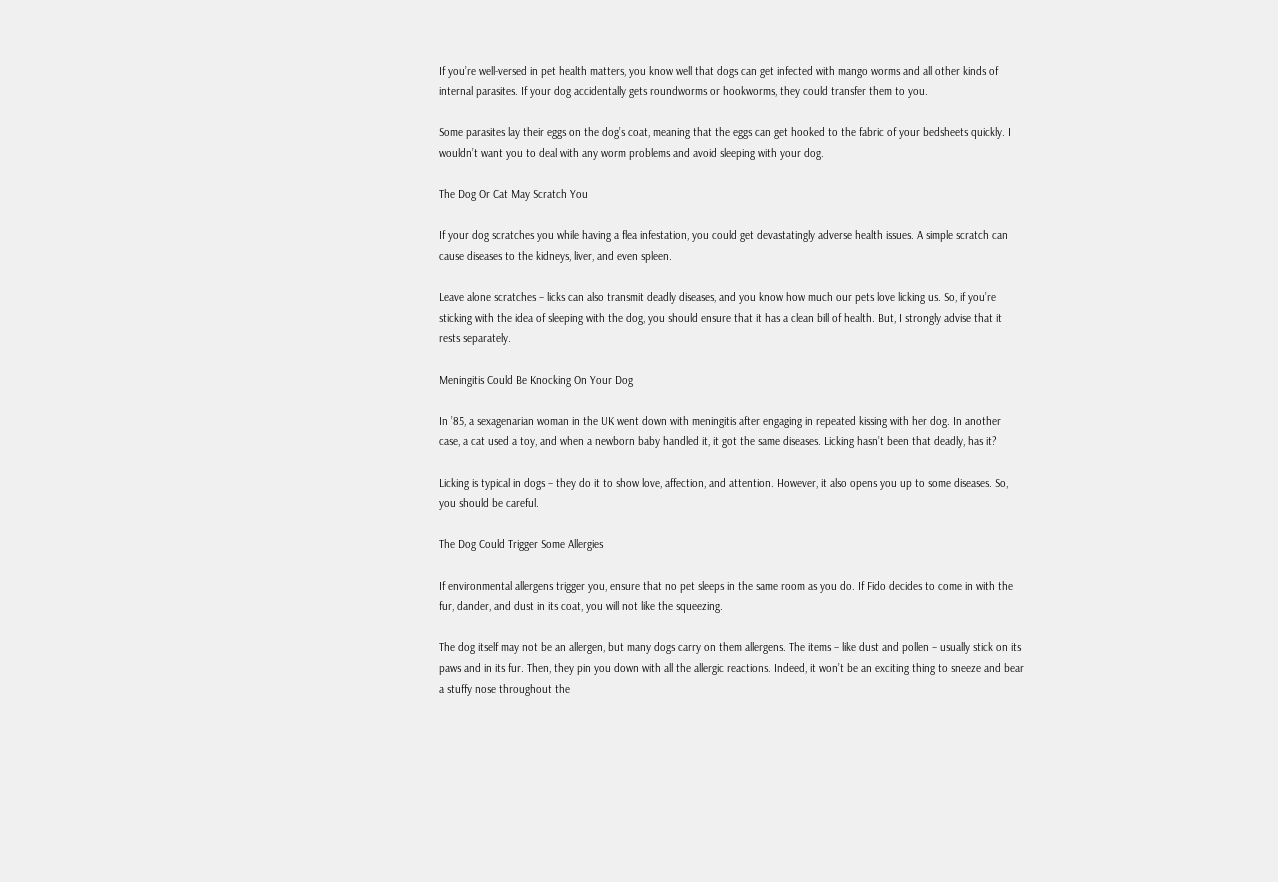If you’re well-versed in pet health matters, you know well that dogs can get infected with mango worms and all other kinds of internal parasites. If your dog accidentally gets roundworms or hookworms, they could transfer them to you.

Some parasites lay their eggs on the dog’s coat, meaning that the eggs can get hooked to the fabric of your bedsheets quickly. I wouldn’t want you to deal with any worm problems and avoid sleeping with your dog.

The Dog Or Cat May Scratch You

If your dog scratches you while having a flea infestation, you could get devastatingly adverse health issues. A simple scratch can cause diseases to the kidneys, liver, and even spleen.

Leave alone scratches – licks can also transmit deadly diseases, and you know how much our pets love licking us. So, if you’re sticking with the idea of sleeping with the dog, you should ensure that it has a clean bill of health. But, I strongly advise that it rests separately.

Meningitis Could Be Knocking On Your Dog

In ’85, a sexagenarian woman in the UK went down with meningitis after engaging in repeated kissing with her dog. In another case, a cat used a toy, and when a newborn baby handled it, it got the same diseases. Licking hasn’t been that deadly, has it?

Licking is typical in dogs – they do it to show love, affection, and attention. However, it also opens you up to some diseases. So, you should be careful.

The Dog Could Trigger Some Allergies

If environmental allergens trigger you, ensure that no pet sleeps in the same room as you do. If Fido decides to come in with the fur, dander, and dust in its coat, you will not like the squeezing.

The dog itself may not be an allergen, but many dogs carry on them allergens. The items – like dust and pollen – usually stick on its paws and in its fur. Then, they pin you down with all the allergic reactions. Indeed, it won’t be an exciting thing to sneeze and bear a stuffy nose throughout the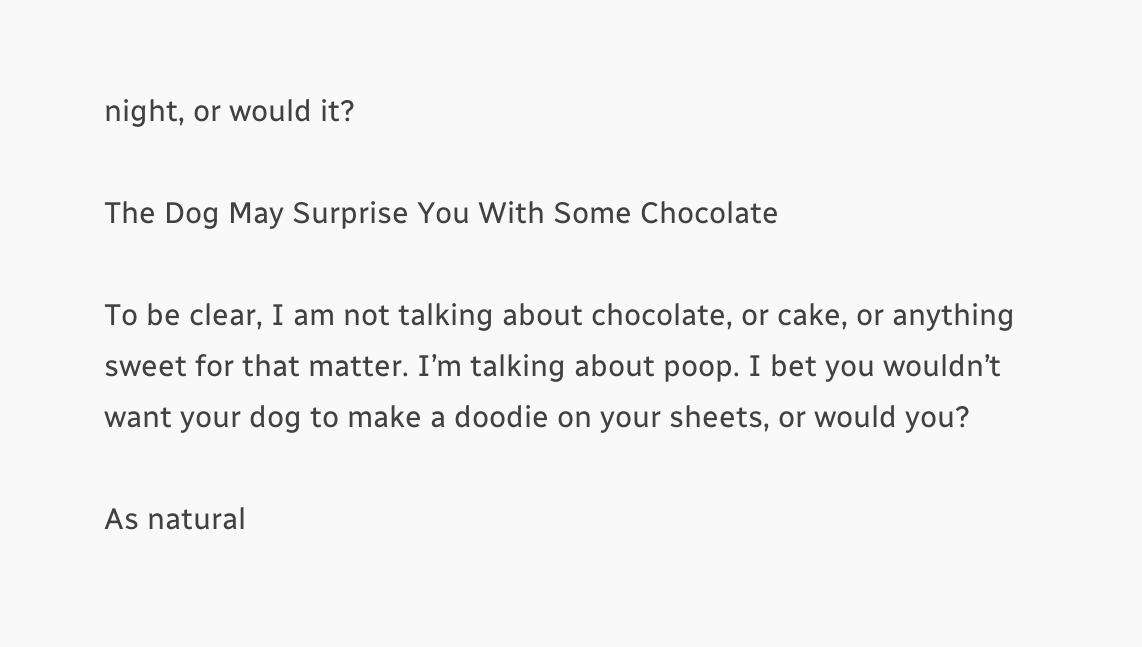night, or would it?

The Dog May Surprise You With Some Chocolate

To be clear, I am not talking about chocolate, or cake, or anything sweet for that matter. I’m talking about poop. I bet you wouldn’t want your dog to make a doodie on your sheets, or would you?

As natural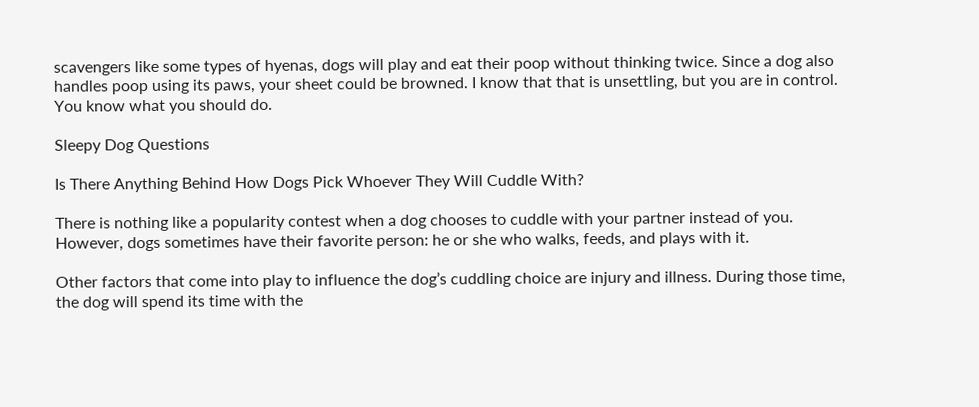scavengers like some types of hyenas, dogs will play and eat their poop without thinking twice. Since a dog also handles poop using its paws, your sheet could be browned. I know that that is unsettling, but you are in control. You know what you should do.

Sleepy Dog Questions

Is There Anything Behind How Dogs Pick Whoever They Will Cuddle With?

There is nothing like a popularity contest when a dog chooses to cuddle with your partner instead of you. However, dogs sometimes have their favorite person: he or she who walks, feeds, and plays with it.

Other factors that come into play to influence the dog’s cuddling choice are injury and illness. During those time, the dog will spend its time with the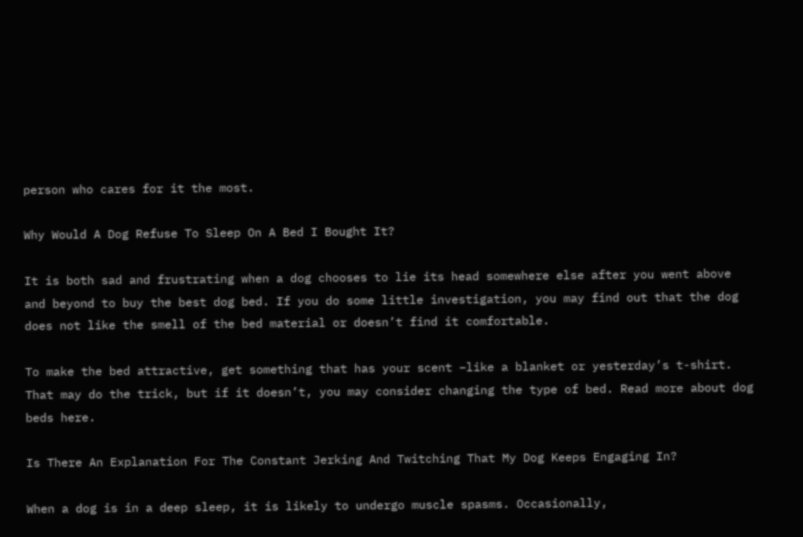person who cares for it the most.

Why Would A Dog Refuse To Sleep On A Bed I Bought It?

It is both sad and frustrating when a dog chooses to lie its head somewhere else after you went above and beyond to buy the best dog bed. If you do some little investigation, you may find out that the dog does not like the smell of the bed material or doesn’t find it comfortable.

To make the bed attractive, get something that has your scent –like a blanket or yesterday’s t-shirt. That may do the trick, but if it doesn’t, you may consider changing the type of bed. Read more about dog beds here.

Is There An Explanation For The Constant Jerking And Twitching That My Dog Keeps Engaging In?

When a dog is in a deep sleep, it is likely to undergo muscle spasms. Occasionally,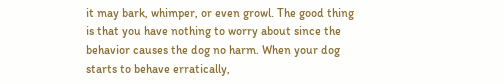it may bark, whimper, or even growl. The good thing is that you have nothing to worry about since the behavior causes the dog no harm. When your dog starts to behave erratically,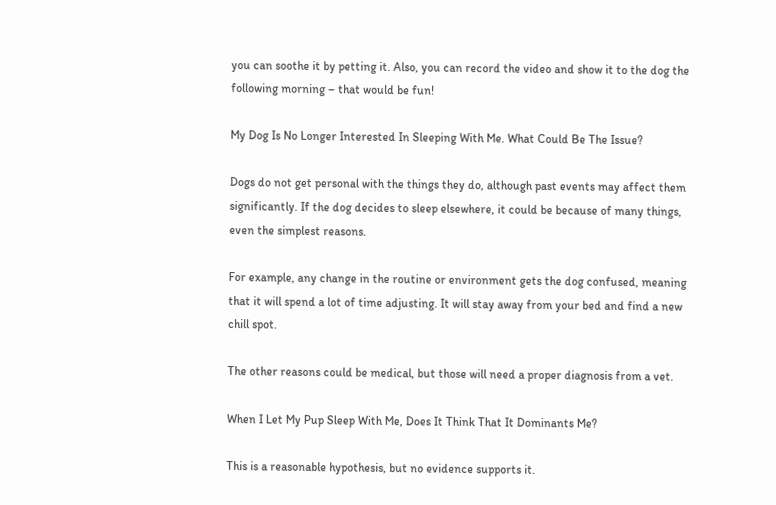you can soothe it by petting it. Also, you can record the video and show it to the dog the following morning – that would be fun!

My Dog Is No Longer Interested In Sleeping With Me. What Could Be The Issue?

Dogs do not get personal with the things they do, although past events may affect them significantly. If the dog decides to sleep elsewhere, it could be because of many things, even the simplest reasons.

For example, any change in the routine or environment gets the dog confused, meaning that it will spend a lot of time adjusting. It will stay away from your bed and find a new chill spot.

The other reasons could be medical, but those will need a proper diagnosis from a vet.

When I Let My Pup Sleep With Me, Does It Think That It Dominants Me?

This is a reasonable hypothesis, but no evidence supports it.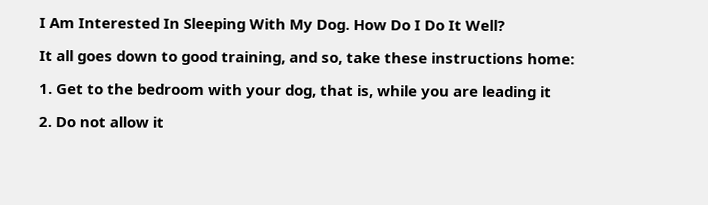I Am Interested In Sleeping With My Dog. How Do I Do It Well?

It all goes down to good training, and so, take these instructions home:

1. Get to the bedroom with your dog, that is, while you are leading it

2. Do not allow it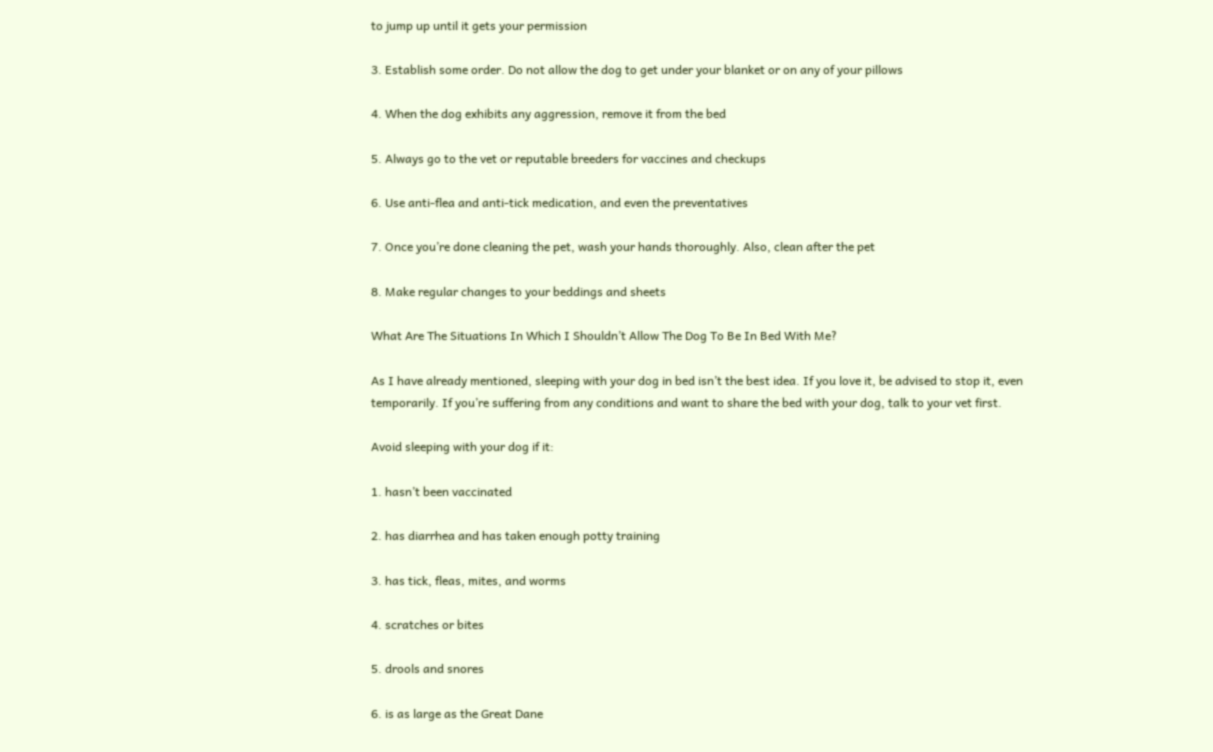to jump up until it gets your permission

3. Establish some order. Do not allow the dog to get under your blanket or on any of your pillows

4. When the dog exhibits any aggression, remove it from the bed

5. Always go to the vet or reputable breeders for vaccines and checkups

6. Use anti-flea and anti-tick medication, and even the preventatives

7. Once you’re done cleaning the pet, wash your hands thoroughly. Also, clean after the pet

8. Make regular changes to your beddings and sheets

What Are The Situations In Which I Shouldn’t Allow The Dog To Be In Bed With Me?

As I have already mentioned, sleeping with your dog in bed isn’t the best idea. If you love it, be advised to stop it, even temporarily. If you’re suffering from any conditions and want to share the bed with your dog, talk to your vet first.

Avoid sleeping with your dog if it:

1. hasn’t been vaccinated

2. has diarrhea and has taken enough potty training

3. has tick, fleas, mites, and worms

4. scratches or bites

5. drools and snores

6. is as large as the Great Dane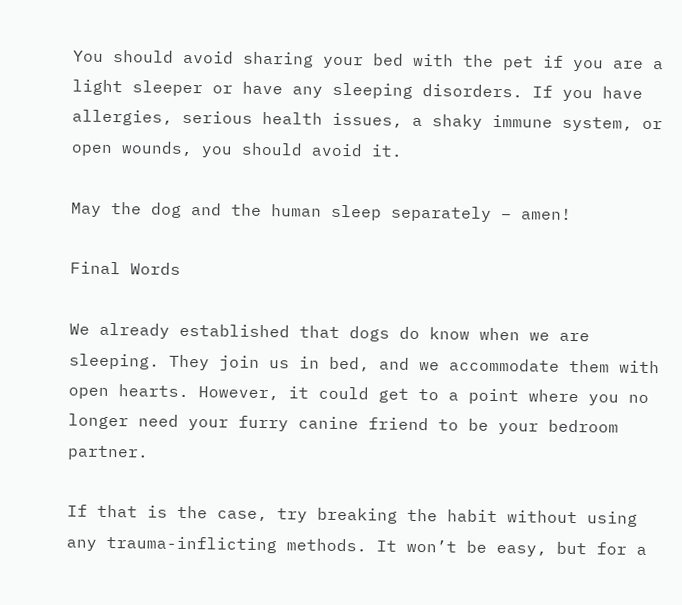You should avoid sharing your bed with the pet if you are a light sleeper or have any sleeping disorders. If you have allergies, serious health issues, a shaky immune system, or open wounds, you should avoid it.

May the dog and the human sleep separately – amen!

Final Words

We already established that dogs do know when we are sleeping. They join us in bed, and we accommodate them with open hearts. However, it could get to a point where you no longer need your furry canine friend to be your bedroom partner.

If that is the case, try breaking the habit without using any trauma-inflicting methods. It won’t be easy, but for a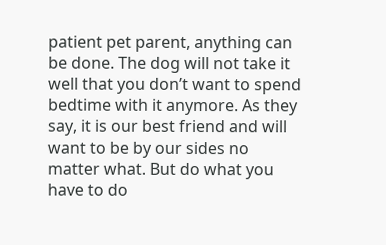patient pet parent, anything can be done. The dog will not take it well that you don’t want to spend bedtime with it anymore. As they say, it is our best friend and will want to be by our sides no matter what. But do what you have to do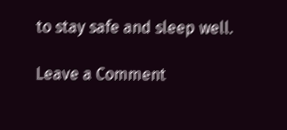to stay safe and sleep well.

Leave a Comment